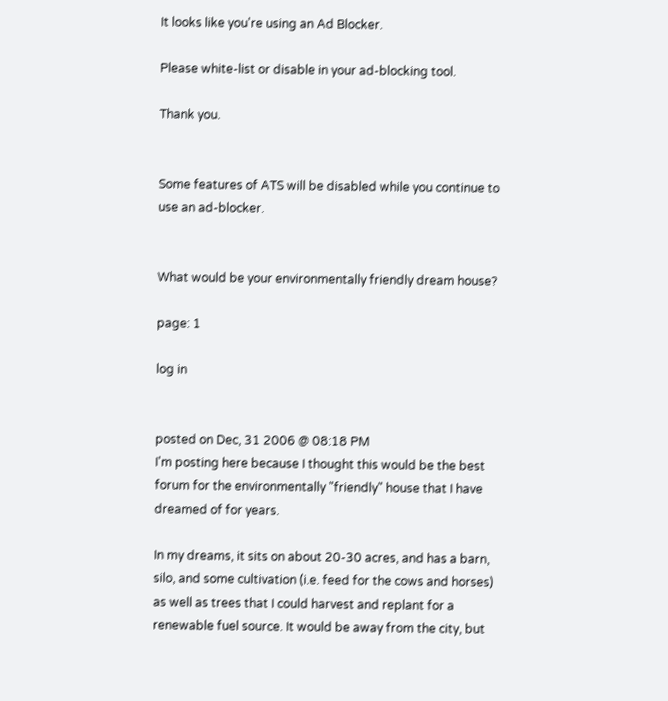It looks like you're using an Ad Blocker.

Please white-list or disable in your ad-blocking tool.

Thank you.


Some features of ATS will be disabled while you continue to use an ad-blocker.


What would be your environmentally friendly dream house?

page: 1

log in


posted on Dec, 31 2006 @ 08:18 PM
I'm posting here because I thought this would be the best forum for the environmentally "friendly" house that I have dreamed of for years.

In my dreams, it sits on about 20-30 acres, and has a barn, silo, and some cultivation (i.e. feed for the cows and horses) as well as trees that I could harvest and replant for a renewable fuel source. It would be away from the city, but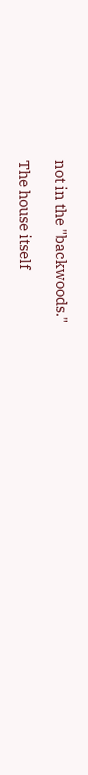not in the "backwoods."

The house itself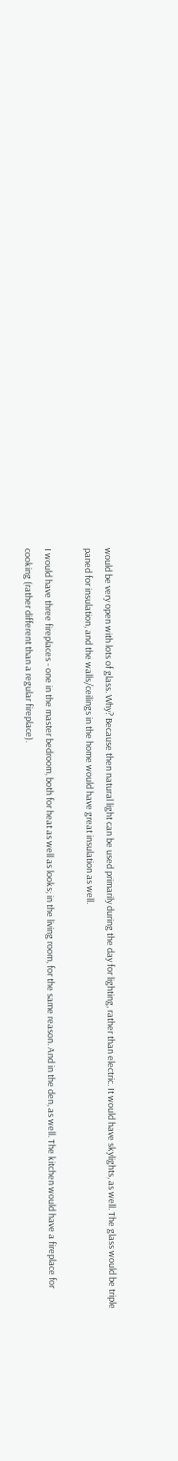would be very open with lots of glass. Why? Because then natural light can be used primarily during the day for lighting, rather than electric. It would have skylights, as well. The glass would be triple paned for insulation, and the walls/ceilings in the home would have great insulation as well.

I would have three fireplaces - one in the master bedroom, both for heat as well as looks; in the living room, for the same reason. And in the den, as well. The kitchen would have a fireplace for cooking (rather different than a regular fireplace).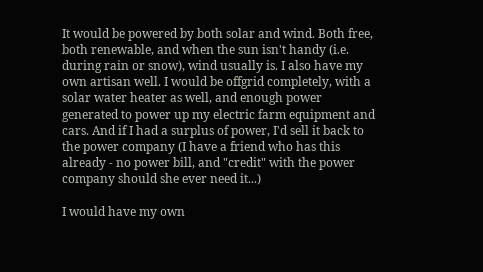It would be powered by both solar and wind. Both free, both renewable, and when the sun isn't handy (i.e. during rain or snow), wind usually is. I also have my own artisan well. I would be offgrid completely, with a solar water heater as well, and enough power generated to power up my electric farm equipment and cars. And if I had a surplus of power, I'd sell it back to the power company (I have a friend who has this already - no power bill, and "credit" with the power company should she ever need it...)

I would have my own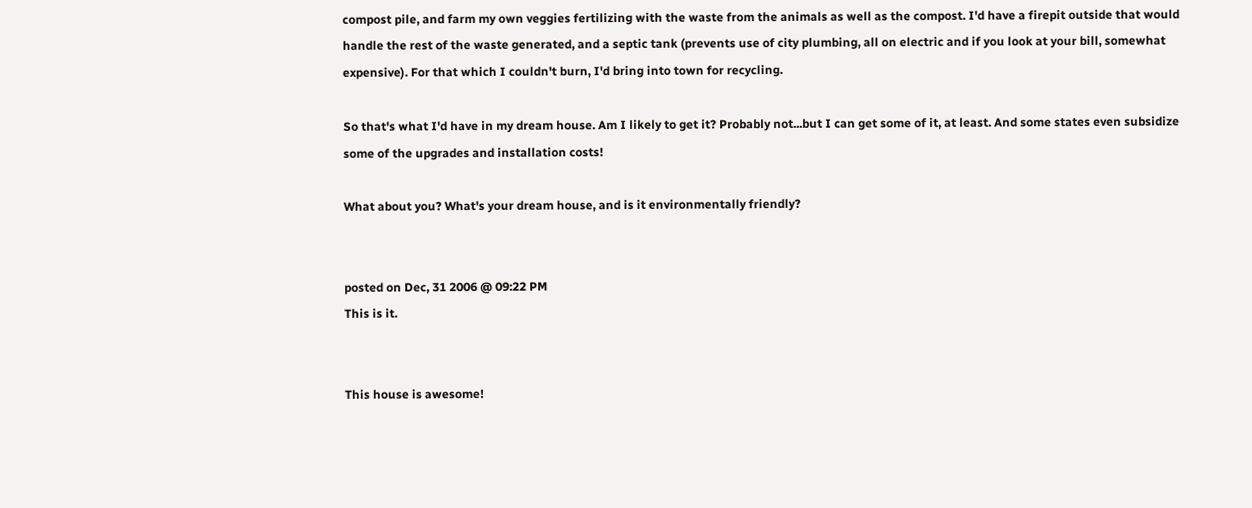compost pile, and farm my own veggies fertilizing with the waste from the animals as well as the compost. I'd have a firepit outside that would handle the rest of the waste generated, and a septic tank (prevents use of city plumbing, all on electric and if you look at your bill, somewhat expensive). For that which I couldn't burn, I'd bring into town for recycling.

So that's what I'd have in my dream house. Am I likely to get it? Probably not...but I can get some of it, at least. And some states even subsidize some of the upgrades and installation costs!

What about you? What's your dream house, and is it environmentally friendly?


posted on Dec, 31 2006 @ 09:22 PM
This is it.


This house is awesome!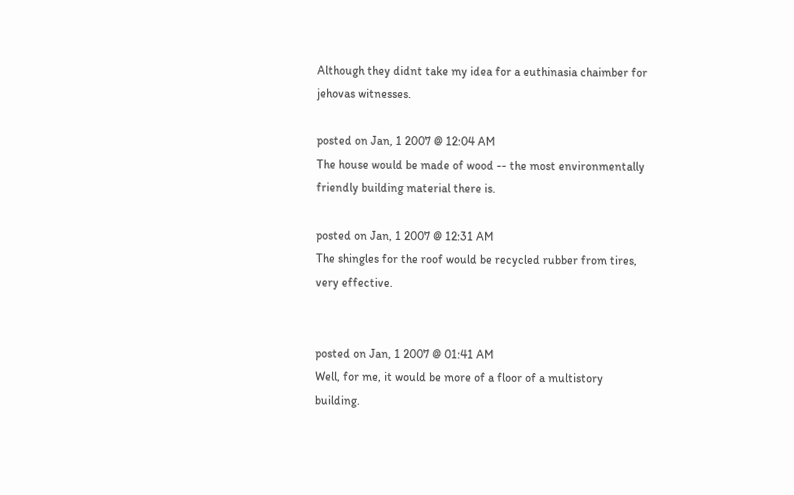Although they didnt take my idea for a euthinasia chaimber for jehovas witnesses.

posted on Jan, 1 2007 @ 12:04 AM
The house would be made of wood -- the most environmentally friendly building material there is.

posted on Jan, 1 2007 @ 12:31 AM
The shingles for the roof would be recycled rubber from tires, very effective.


posted on Jan, 1 2007 @ 01:41 AM
Well, for me, it would be more of a floor of a multistory building.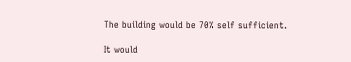The building would be 70% self sufficient.

It would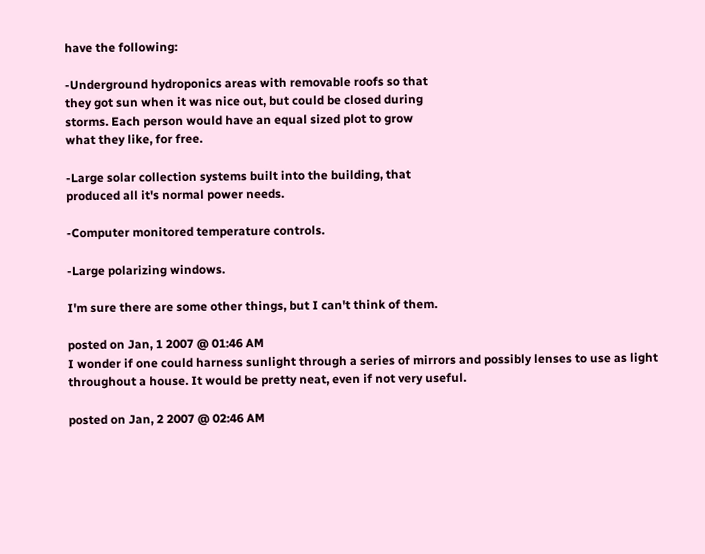have the following:

-Underground hydroponics areas with removable roofs so that
they got sun when it was nice out, but could be closed during
storms. Each person would have an equal sized plot to grow
what they like, for free.

-Large solar collection systems built into the building, that
produced all it's normal power needs.

-Computer monitored temperature controls.

-Large polarizing windows.

I'm sure there are some other things, but I can't think of them.

posted on Jan, 1 2007 @ 01:46 AM
I wonder if one could harness sunlight through a series of mirrors and possibly lenses to use as light throughout a house. It would be pretty neat, even if not very useful.

posted on Jan, 2 2007 @ 02:46 AM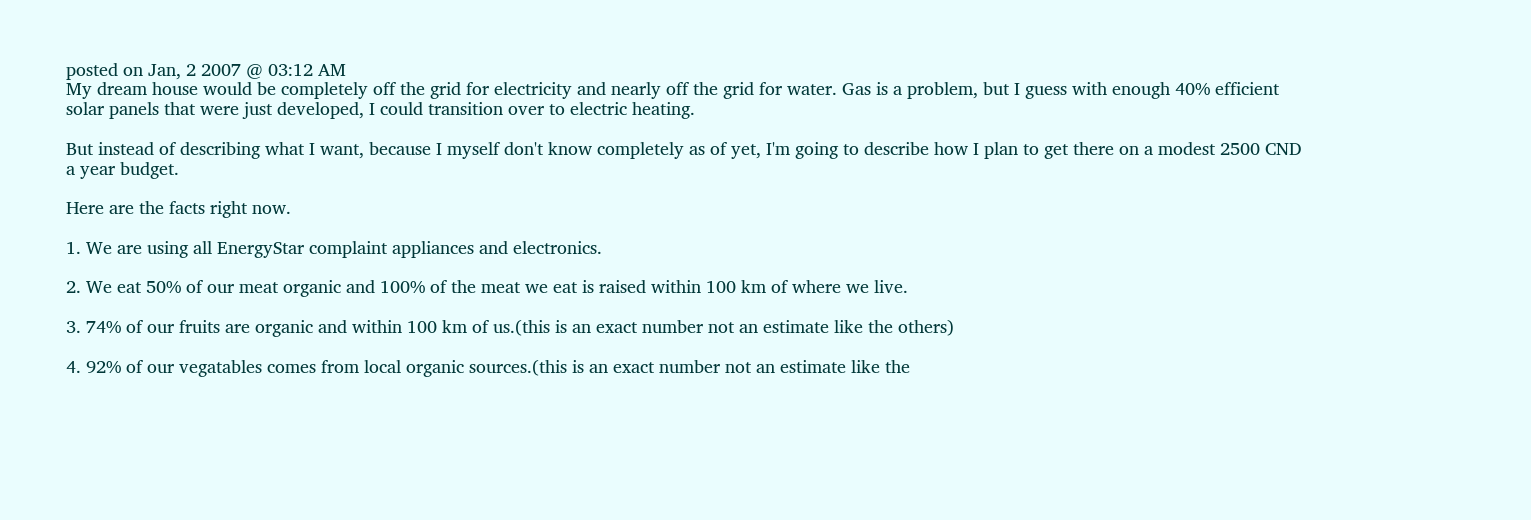posted on Jan, 2 2007 @ 03:12 AM
My dream house would be completely off the grid for electricity and nearly off the grid for water. Gas is a problem, but I guess with enough 40% efficient solar panels that were just developed, I could transition over to electric heating.

But instead of describing what I want, because I myself don't know completely as of yet, I'm going to describe how I plan to get there on a modest 2500 CND a year budget.

Here are the facts right now.

1. We are using all EnergyStar complaint appliances and electronics.

2. We eat 50% of our meat organic and 100% of the meat we eat is raised within 100 km of where we live.

3. 74% of our fruits are organic and within 100 km of us.(this is an exact number not an estimate like the others)

4. 92% of our vegatables comes from local organic sources.(this is an exact number not an estimate like the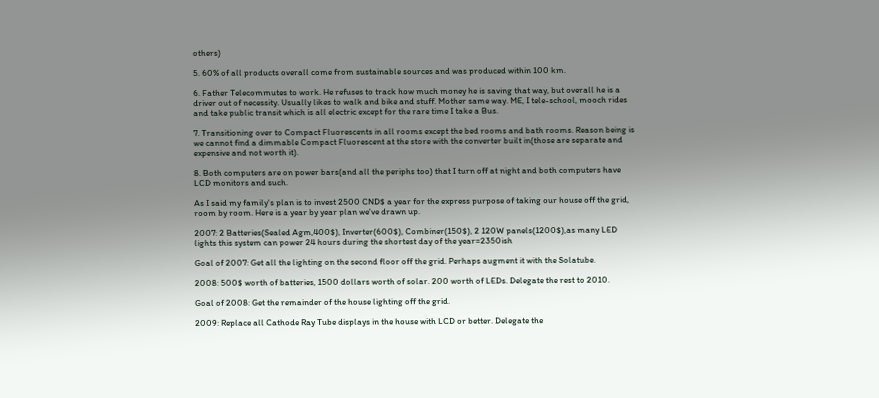others)

5. 60% of all products overall come from sustainable sources and was produced within 100 km.

6. Father Telecommutes to work. He refuses to track how much money he is saving that way, but overall he is a driver out of necessity. Usually likes to walk and bike and stuff. Mother same way. ME, I tele-school, mooch rides and take public transit which is all electric except for the rare time I take a Bus.

7. Transitioning over to Compact Fluorescents in all rooms except the bed rooms and bath rooms. Reason being is we cannot find a dimmable Compact Fluorescent at the store with the converter built in(those are separate and expensive and not worth it).

8. Both computers are on power bars(and all the periphs too) that I turn off at night and both computers have LCD monitors and such.

As I said my family's plan is to invest 2500 CND$ a year for the express purpose of taking our house off the grid, room by room. Here is a year by year plan we've drawn up.

2007: 2 Batteries(Sealed Agm,400$), Inverter(600$), Combiner(150$), 2 120W panels(1200$),as many LED lights this system can power 24 hours during the shortest day of the year=2350ish

Goal of 2007: Get all the lighting on the second floor off the grid. Perhaps augment it with the Solatube.

2008: 500$ worth of batteries, 1500 dollars worth of solar. 200 worth of LEDs. Delegate the rest to 2010.

Goal of 2008: Get the remainder of the house lighting off the grid.

2009: Replace all Cathode Ray Tube displays in the house with LCD or better. Delegate the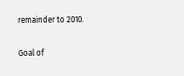remainder to 2010.

Goal of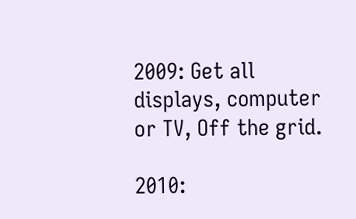2009: Get all displays, computer or TV, Off the grid.

2010: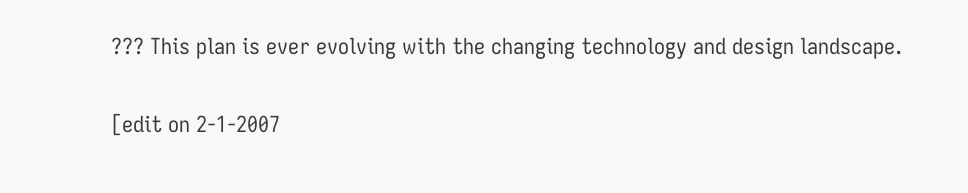??? This plan is ever evolving with the changing technology and design landscape.

[edit on 2-1-2007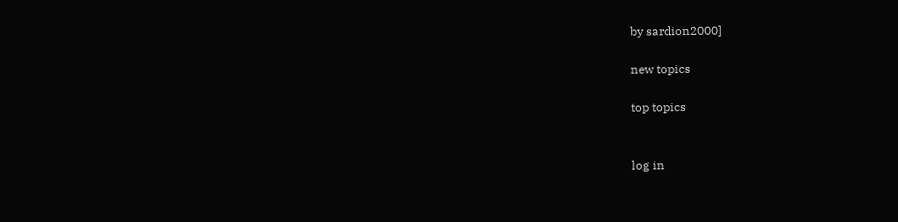by sardion2000]

new topics

top topics


log in